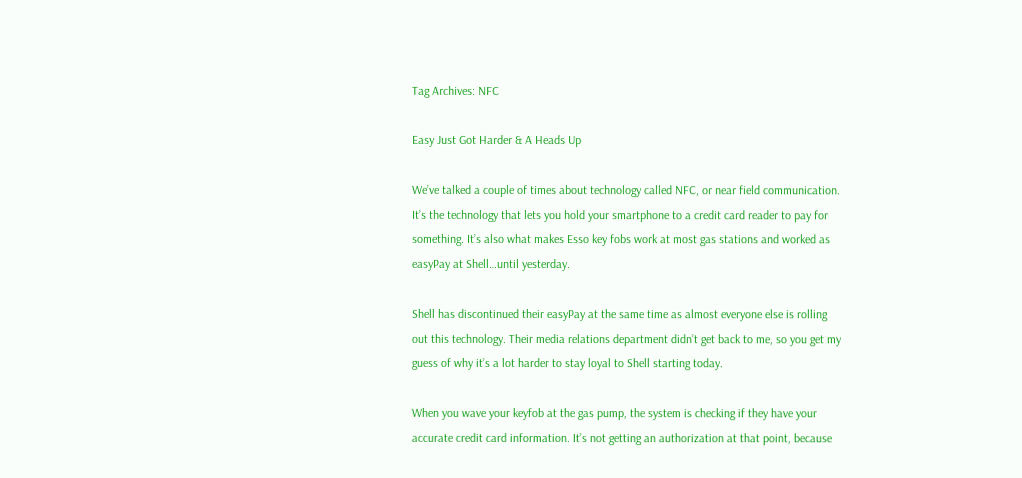Tag Archives: NFC

Easy Just Got Harder & A Heads Up

We’ve talked a couple of times about technology called NFC, or near field communication. It’s the technology that lets you hold your smartphone to a credit card reader to pay for something. It’s also what makes Esso key fobs work at most gas stations and worked as easyPay at Shell…until yesterday.

Shell has discontinued their easyPay at the same time as almost everyone else is rolling out this technology. Their media relations department didn’t get back to me, so you get my guess of why it’s a lot harder to stay loyal to Shell starting today.

When you wave your keyfob at the gas pump, the system is checking if they have your accurate credit card information. It’s not getting an authorization at that point, because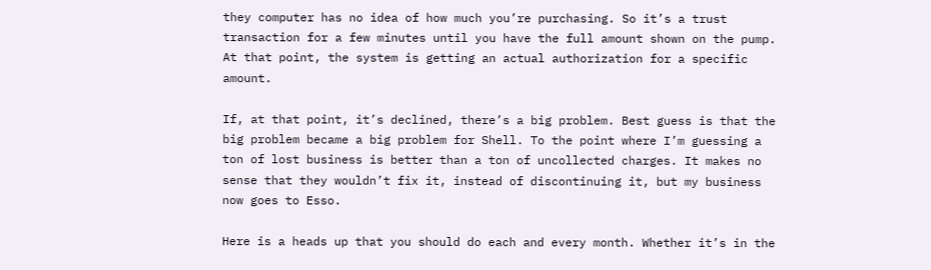they computer has no idea of how much you’re purchasing. So it’s a trust transaction for a few minutes until you have the full amount shown on the pump. At that point, the system is getting an actual authorization for a specific amount.

If, at that point, it’s declined, there’s a big problem. Best guess is that the big problem became a big problem for Shell. To the point where I’m guessing a ton of lost business is better than a ton of uncollected charges. It makes no sense that they wouldn’t fix it, instead of discontinuing it, but my business now goes to Esso.

Here is a heads up that you should do each and every month. Whether it’s in the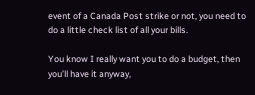event of a Canada Post strike or not, you need to do a little check list of all your bills.

You know I really want you to do a budget, then you’ll have it anyway,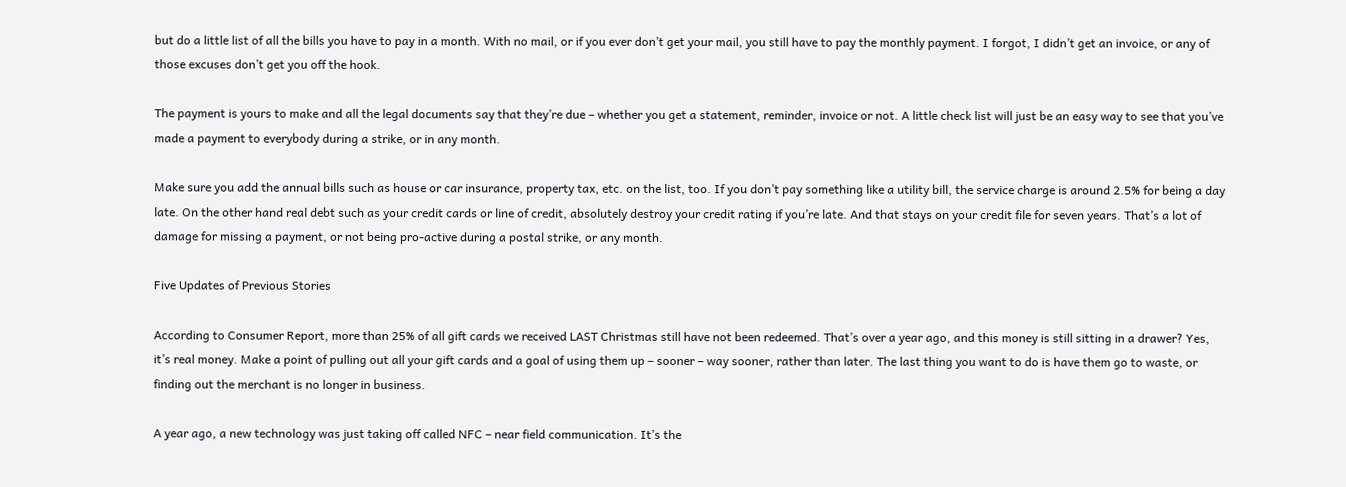but do a little list of all the bills you have to pay in a month. With no mail, or if you ever don’t get your mail, you still have to pay the monthly payment. I forgot, I didn’t get an invoice, or any of those excuses don’t get you off the hook.

The payment is yours to make and all the legal documents say that they’re due – whether you get a statement, reminder, invoice or not. A little check list will just be an easy way to see that you’ve made a payment to everybody during a strike, or in any month.

Make sure you add the annual bills such as house or car insurance, property tax, etc. on the list, too. If you don’t pay something like a utility bill, the service charge is around 2.5% for being a day late. On the other hand real debt such as your credit cards or line of credit, absolutely destroy your credit rating if you’re late. And that stays on your credit file for seven years. That’s a lot of damage for missing a payment, or not being pro-active during a postal strike, or any month.

Five Updates of Previous Stories

According to Consumer Report, more than 25% of all gift cards we received LAST Christmas still have not been redeemed. That’s over a year ago, and this money is still sitting in a drawer? Yes, it’s real money. Make a point of pulling out all your gift cards and a goal of using them up – sooner – way sooner, rather than later. The last thing you want to do is have them go to waste, or finding out the merchant is no longer in business.

A year ago, a new technology was just taking off called NFC – near field communication. It’s the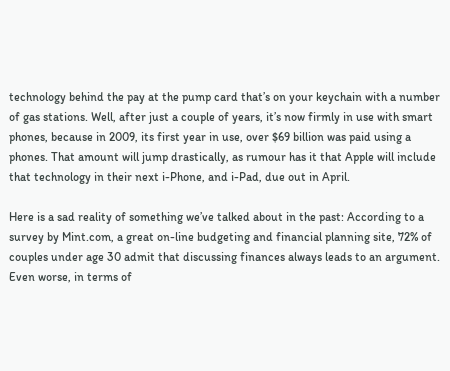technology behind the pay at the pump card that’s on your keychain with a number of gas stations. Well, after just a couple of years, it’s now firmly in use with smart phones, because in 2009, its first year in use, over $69 billion was paid using a phones. That amount will jump drastically, as rumour has it that Apple will include that technology in their next i-Phone, and i-Pad, due out in April.

Here is a sad reality of something we’ve talked about in the past: According to a survey by Mint.com, a great on-line budgeting and financial planning site, 72% of couples under age 30 admit that discussing finances always leads to an argument. Even worse, in terms of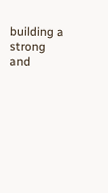building a strong and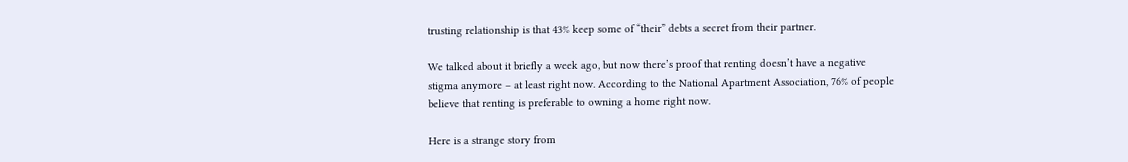trusting relationship is that 43% keep some of “their” debts a secret from their partner.

We talked about it briefly a week ago, but now there’s proof that renting doesn’t have a negative stigma anymore – at least right now. According to the National Apartment Association, 76% of people believe that renting is preferable to owning a home right now.

Here is a strange story from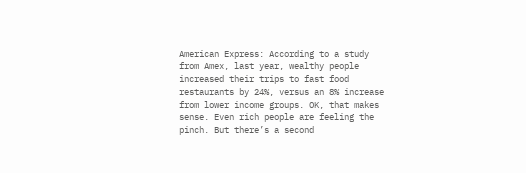American Express: According to a study from Amex, last year, wealthy people increased their trips to fast food restaurants by 24%, versus an 8% increase from lower income groups. OK, that makes sense. Even rich people are feeling the pinch. But there’s a second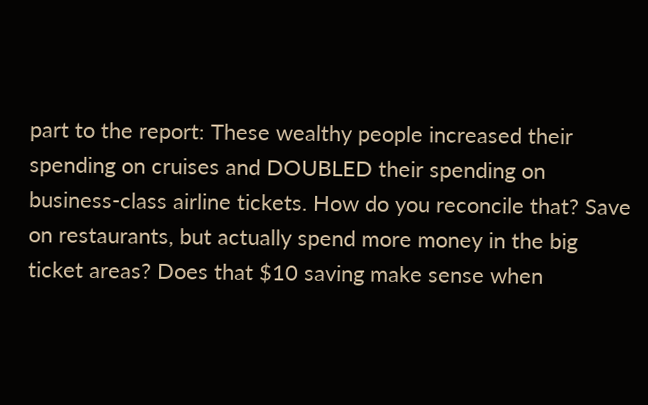part to the report: These wealthy people increased their spending on cruises and DOUBLED their spending on business-class airline tickets. How do you reconcile that? Save on restaurants, but actually spend more money in the big ticket areas? Does that $10 saving make sense when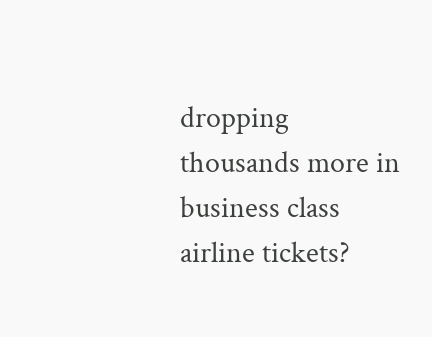dropping thousands more in business class airline tickets?